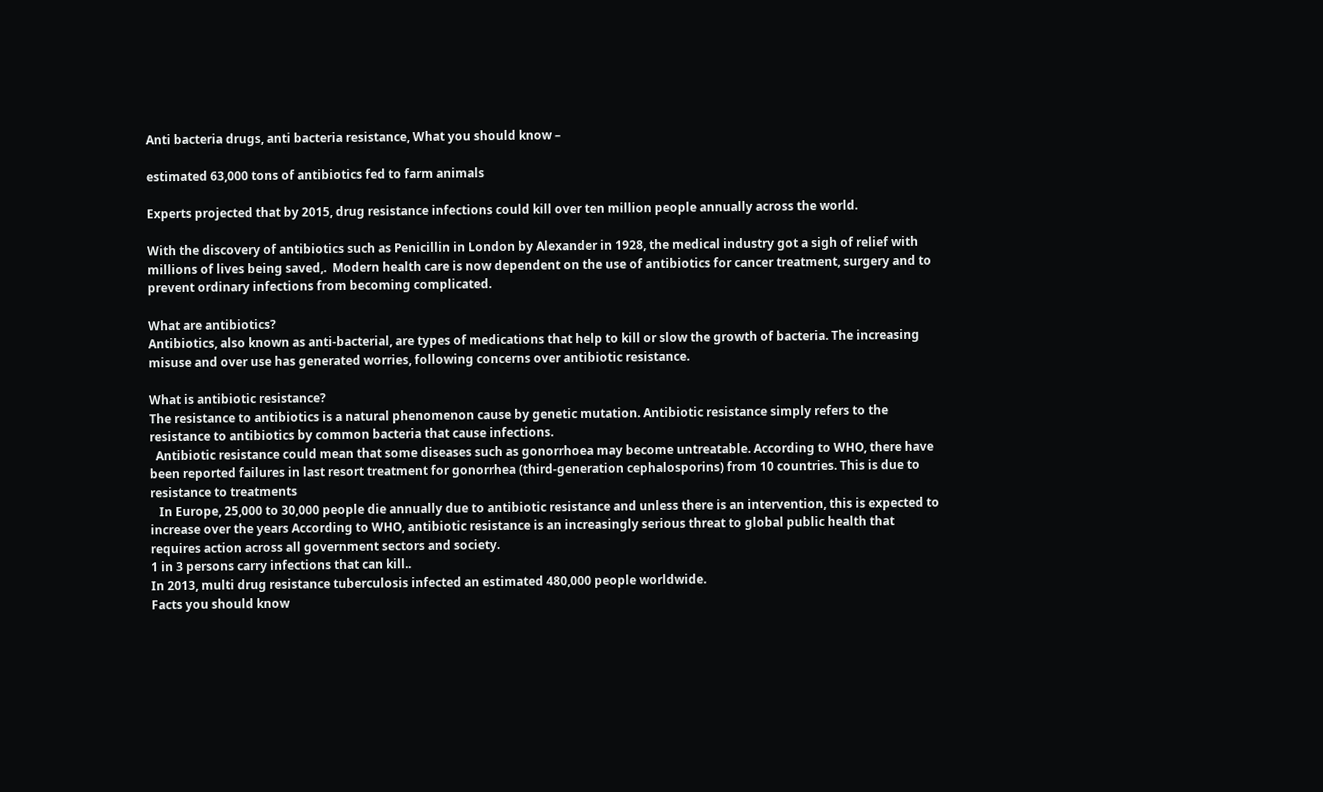Anti bacteria drugs, anti bacteria resistance, What you should know –

estimated 63,000 tons of antibiotics fed to farm animals

Experts projected that by 2015, drug resistance infections could kill over ten million people annually across the world.

With the discovery of antibiotics such as Penicillin in London by Alexander in 1928, the medical industry got a sigh of relief with millions of lives being saved,.  Modern health care is now dependent on the use of antibiotics for cancer treatment, surgery and to prevent ordinary infections from becoming complicated.

What are antibiotics?
Antibiotics, also known as anti-bacterial, are types of medications that help to kill or slow the growth of bacteria. The increasing misuse and over use has generated worries, following concerns over antibiotic resistance.

What is antibiotic resistance?
The resistance to antibiotics is a natural phenomenon cause by genetic mutation. Antibiotic resistance simply refers to the resistance to antibiotics by common bacteria that cause infections.
  Antibiotic resistance could mean that some diseases such as gonorrhoea may become untreatable. According to WHO, there have been reported failures in last resort treatment for gonorrhea (third-generation cephalosporins) from 10 countries. This is due to resistance to treatments
   In Europe, 25,000 to 30,000 people die annually due to antibiotic resistance and unless there is an intervention, this is expected to increase over the years According to WHO, antibiotic resistance is an increasingly serious threat to global public health that requires action across all government sectors and society.
1 in 3 persons carry infections that can kill..
In 2013, multi drug resistance tuberculosis infected an estimated 480,000 people worldwide.
Facts you should know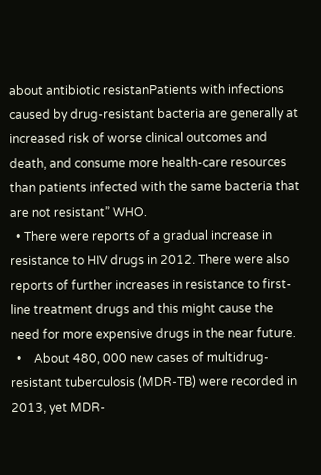about antibiotic resistanPatients with infections caused by drug-resistant bacteria are generally at increased risk of worse clinical outcomes and death, and consume more health-care resources than patients infected with the same bacteria that are not resistant” WHO.
  • There were reports of a gradual increase in resistance to HIV drugs in 2012. There were also reports of further increases in resistance to first-line treatment drugs and this might cause the need for more expensive drugs in the near future.
  •    About 480, 000 new cases of multidrug-resistant tuberculosis (MDR-TB) were recorded in 2013, yet MDR-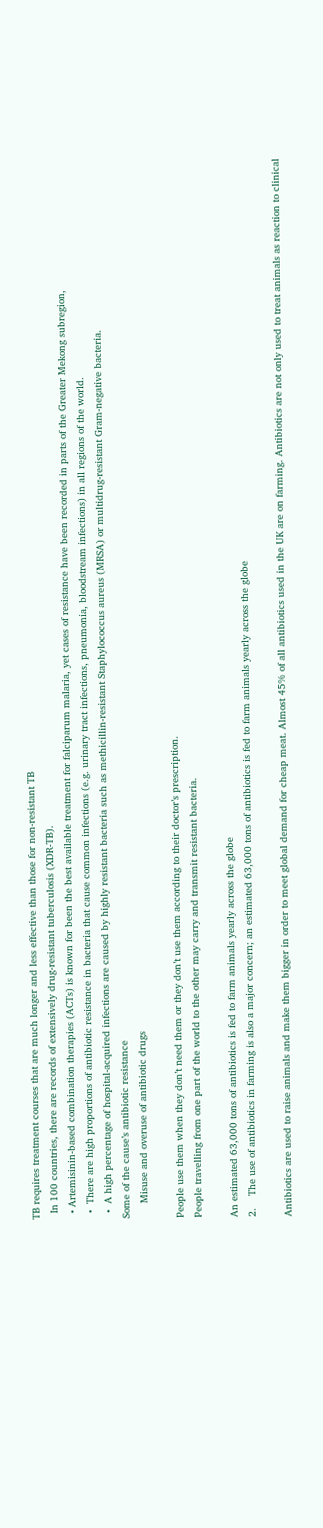TB requires treatment courses that are much longer and less effective than those for non-resistant TB
  In 100 countries, there are records of extensively drug-resistant tuberculosis (XDR-TB).
  • Artemisinin-based combination therapies (ACTs) is known for been the best available treatment for falciparum malaria, yet cases of resistance have been recorded in parts of the Greater Mekong subregion,
  •  There are high proportions of antibiotic resistance in bacteria that cause common infections (e.g. urinary tract infections, pneumonia, bloodstream infections) in all regions of the world.
  •  A high percentage of hospital-acquired infections are caused by highly resistant bacteria such as methicillin-resistant Staphylococcus aureus (MRSA) or multidrug-resistant Gram-negative bacteria.
Some of the cause’s antibiotic resistance
     Misuse and overuse of antibiotic drugs

People use them when they don’t need them or they don’t use them according to their doctor’s prescription.
People travelling from one part of the world to the other may carry and transmit resistant bacteria.

An estimated 63,000 tons of antibiotics is fed to farm animals yearly across the globe
2.    The use of antibiotics in farming is also a major concern; an estimated 63,000 tons of antibiotics is fed to farm animals yearly across the globe

Antibiotics are used to raise animals and make them bigger in order to meet global demand for cheap meat. Almost 45% of all antibiotics used in the UK are on farming. Antibiotics are not only used to treat animals as reaction to clinical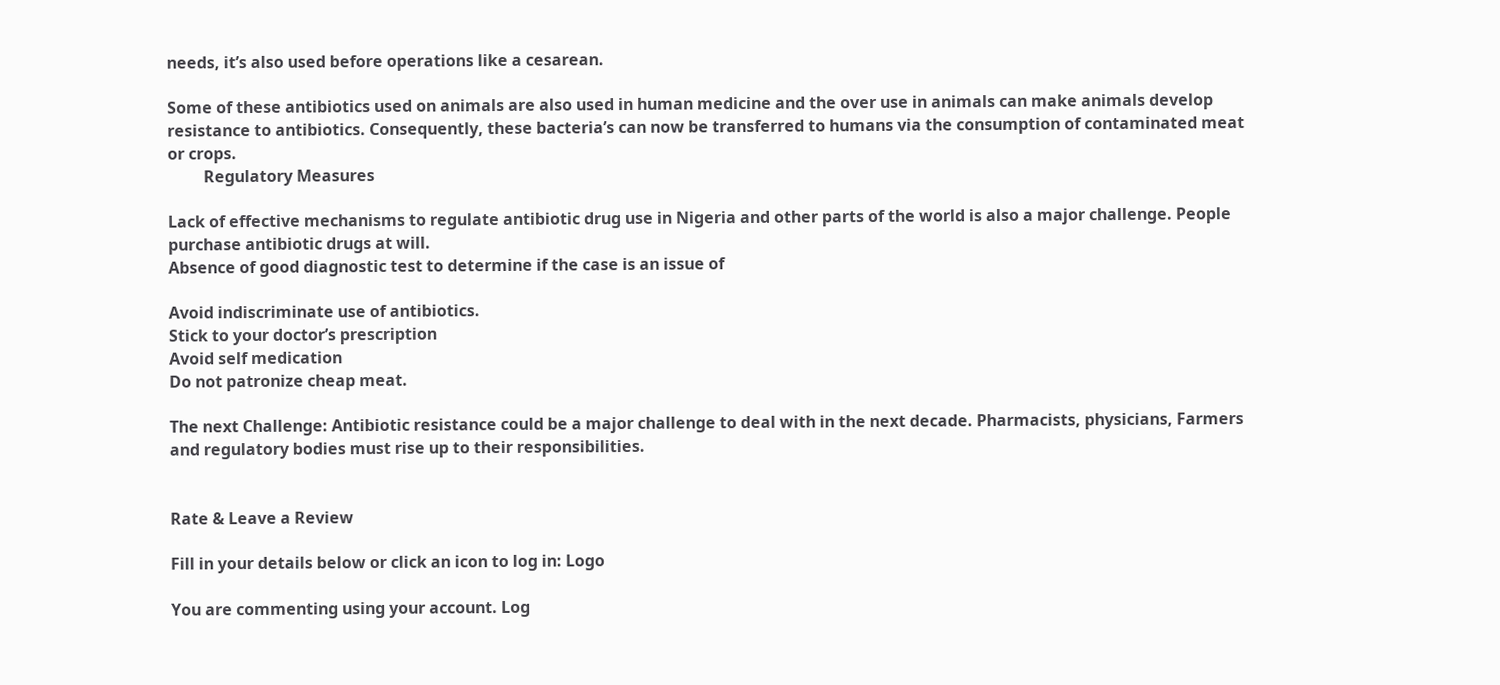needs, it’s also used before operations like a cesarean.

Some of these antibiotics used on animals are also used in human medicine and the over use in animals can make animals develop resistance to antibiotics. Consequently, these bacteria’s can now be transferred to humans via the consumption of contaminated meat or crops.
         Regulatory Measures

Lack of effective mechanisms to regulate antibiotic drug use in Nigeria and other parts of the world is also a major challenge. People purchase antibiotic drugs at will.
Absence of good diagnostic test to determine if the case is an issue of

Avoid indiscriminate use of antibiotics.
Stick to your doctor’s prescription
Avoid self medication
Do not patronize cheap meat.

The next Challenge: Antibiotic resistance could be a major challenge to deal with in the next decade. Pharmacists, physicians, Farmers and regulatory bodies must rise up to their responsibilities.


Rate & Leave a Review

Fill in your details below or click an icon to log in: Logo

You are commenting using your account. Log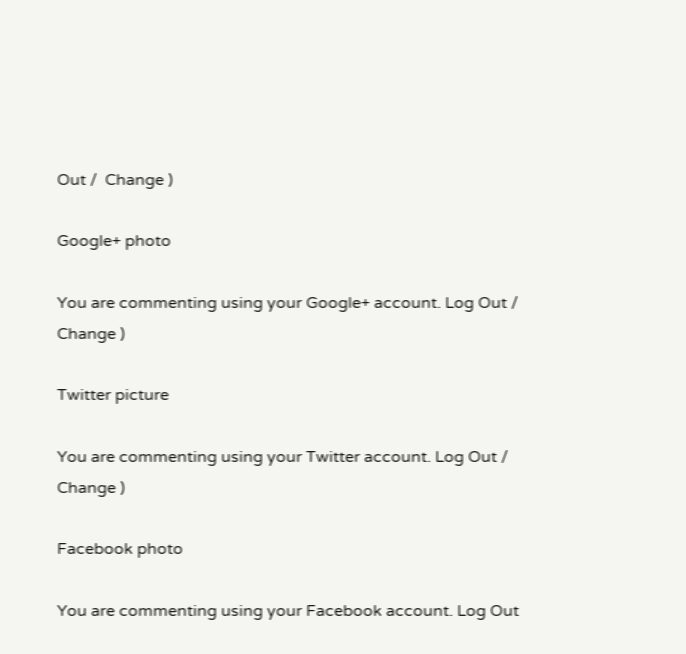Out /  Change )

Google+ photo

You are commenting using your Google+ account. Log Out /  Change )

Twitter picture

You are commenting using your Twitter account. Log Out /  Change )

Facebook photo

You are commenting using your Facebook account. Log Out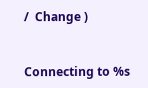/  Change )


Connecting to %s